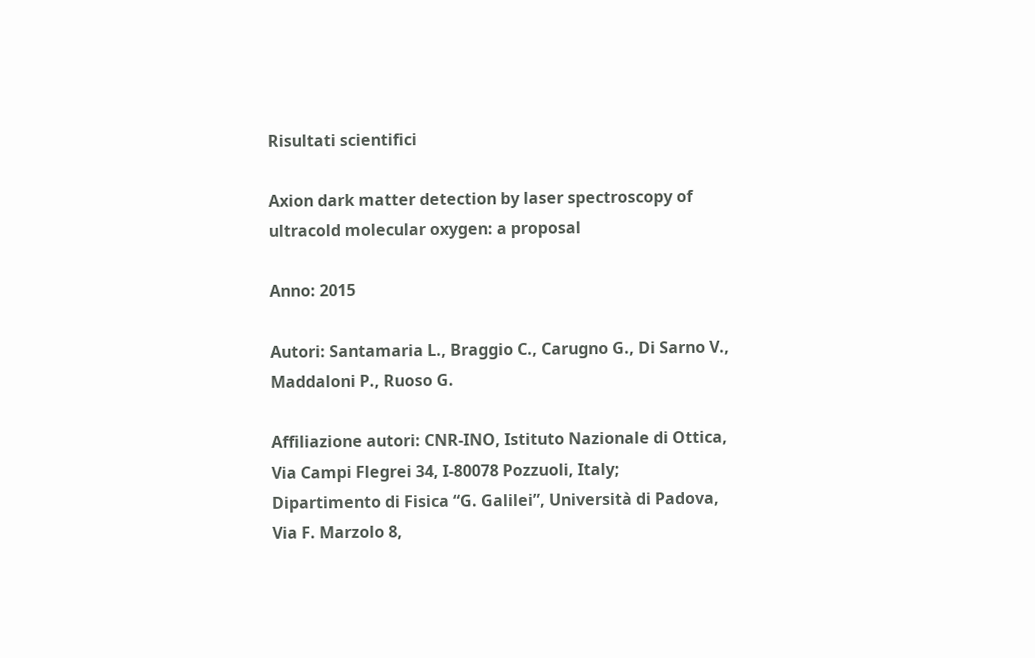Risultati scientifici

Axion dark matter detection by laser spectroscopy of ultracold molecular oxygen: a proposal

Anno: 2015

Autori: Santamaria L., Braggio C., Carugno G., Di Sarno V., Maddaloni P., Ruoso G.

Affiliazione autori: CNR-INO, Istituto Nazionale di Ottica, Via Campi Flegrei 34, I-80078 Pozzuoli, Italy;
Dipartimento di Fisica “G. Galilei”, Università di Padova, Via F. Marzolo 8,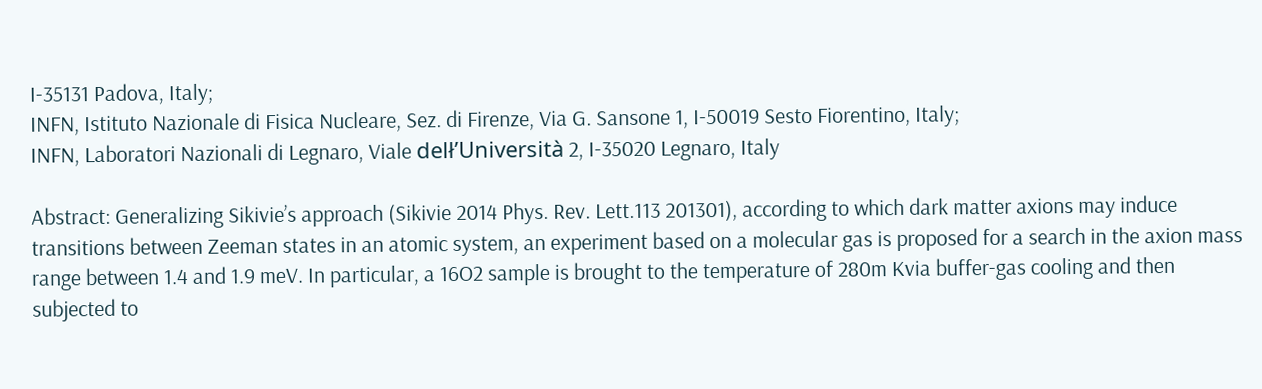I-35131 Padova, Italy;
INFN, Istituto Nazionale di Fisica Nucleare, Sez. di Firenze, Via G. Sansone 1, I-50019 Sesto Fiorentino, Italy;
INFN, Laboratori Nazionali di Legnaro, Viale delł’Università 2, I-35020 Legnaro, Italy

Abstract: Generalizing Sikivie’s approach (Sikivie 2014 Phys. Rev. Lett.113 201301), according to which dark matter axions may induce transitions between Zeeman states in an atomic system, an experiment based on a molecular gas is proposed for a search in the axion mass range between 1.4 and 1.9 meV. In particular, a 16O2 sample is brought to the temperature of 280m Kvia buffer-gas cooling and then subjected to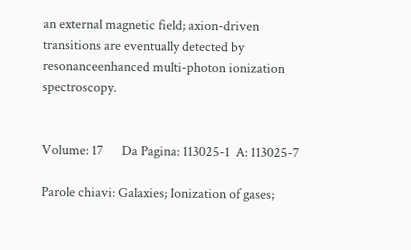an external magnetic field; axion-driven transitions are eventually detected by resonanceenhanced multi-photon ionization spectroscopy.


Volume: 17      Da Pagina: 113025-1  A: 113025-7

Parole chiavi: Galaxies; Ionization of gases;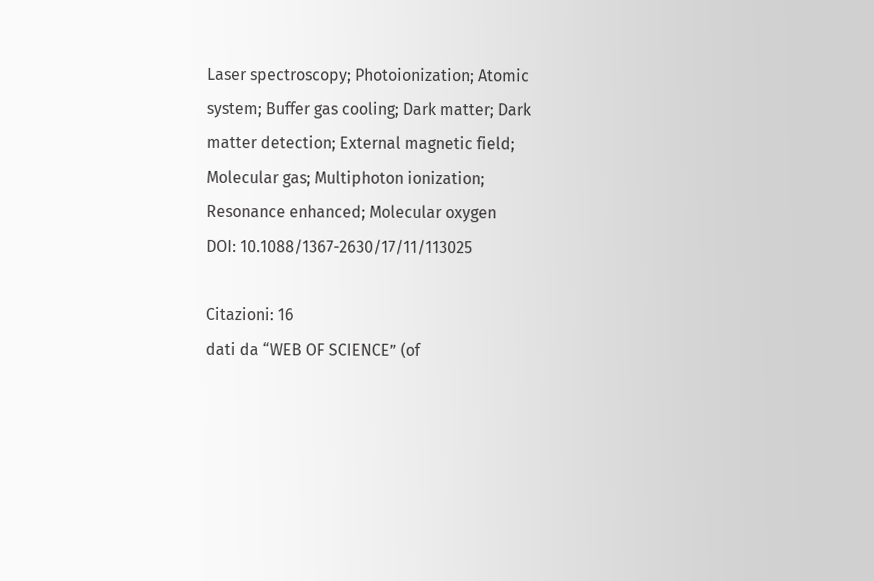Laser spectroscopy; Photoionization; Atomic system; Buffer gas cooling; Dark matter; Dark matter detection; External magnetic field; Molecular gas; Multiphoton ionization; Resonance enhanced; Molecular oxygen
DOI: 10.1088/1367-2630/17/11/113025

Citazioni: 16
dati da “WEB OF SCIENCE” (of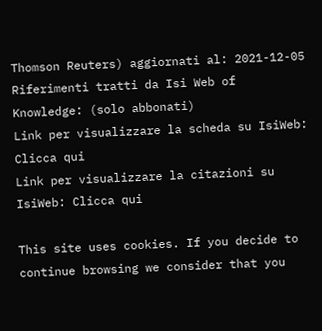Thomson Reuters) aggiornati al: 2021-12-05
Riferimenti tratti da Isi Web of Knowledge: (solo abbonati)
Link per visualizzare la scheda su IsiWeb: Clicca qui
Link per visualizzare la citazioni su IsiWeb: Clicca qui

This site uses cookies. If you decide to continue browsing we consider that you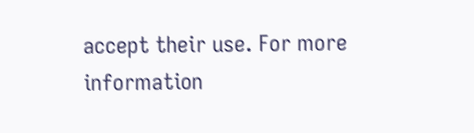accept their use. For more information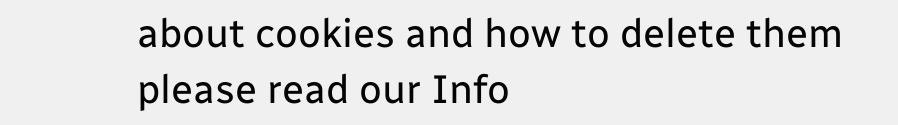about cookies and how to delete them please read our Info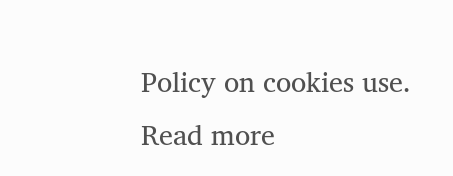Policy on cookies use.
Read more